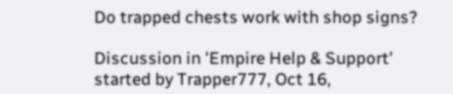Do trapped chests work with shop signs?

Discussion in 'Empire Help & Support' started by Trapper777, Oct 16,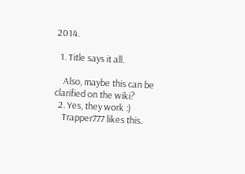2014.

  1. Title says it all.

    Also, maybe this can be clarified on the wiki?
  2. Yes, they work :)
    Trapper777 likes this.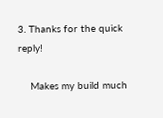3. Thanks for the quick reply!

    Makes my build much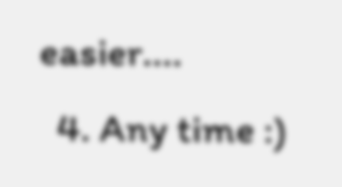easier....
  4. Any time :)